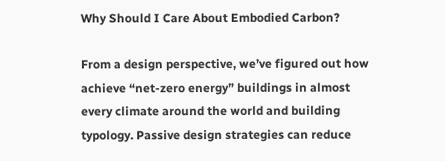Why Should I Care About Embodied Carbon?

From a design perspective, we’ve figured out how achieve “net-zero energy” buildings in almost every climate around the world and building typology. Passive design strategies can reduce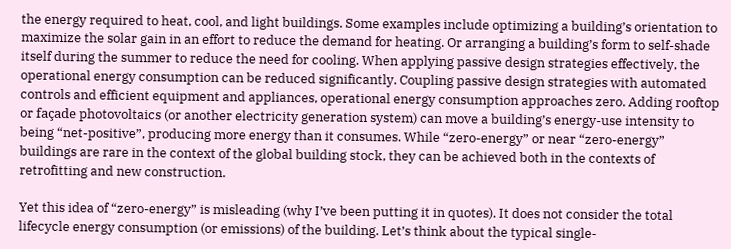the energy required to heat, cool, and light buildings. Some examples include optimizing a building’s orientation to maximize the solar gain in an effort to reduce the demand for heating. Or arranging a building’s form to self-shade itself during the summer to reduce the need for cooling. When applying passive design strategies effectively, the operational energy consumption can be reduced significantly. Coupling passive design strategies with automated controls and efficient equipment and appliances, operational energy consumption approaches zero. Adding rooftop or façade photovoltaics (or another electricity generation system) can move a building’s energy-use intensity to being “net-positive”, producing more energy than it consumes. While “zero-energy” or near “zero-energy” buildings are rare in the context of the global building stock, they can be achieved both in the contexts of retrofitting and new construction.

Yet this idea of “zero-energy” is misleading (why I’ve been putting it in quotes). It does not consider the total lifecycle energy consumption (or emissions) of the building. Let’s think about the typical single-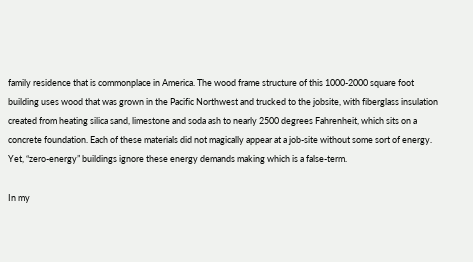family residence that is commonplace in America. The wood frame structure of this 1000-2000 square foot building uses wood that was grown in the Pacific Northwest and trucked to the jobsite, with fiberglass insulation created from heating silica sand, limestone and soda ash to nearly 2500 degrees Fahrenheit, which sits on a concrete foundation. Each of these materials did not magically appear at a job-site without some sort of energy. Yet, “zero-energy” buildings ignore these energy demands making which is a false-term.

In my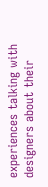experiences talking with designers about their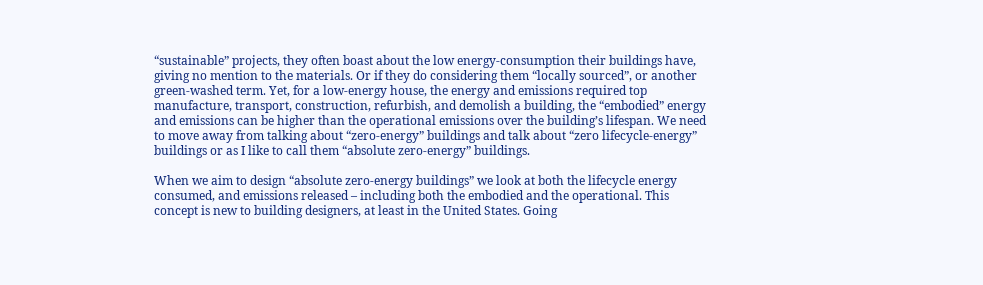“sustainable” projects, they often boast about the low energy-consumption their buildings have, giving no mention to the materials. Or if they do considering them “locally sourced”, or another green-washed term. Yet, for a low-energy house, the energy and emissions required top manufacture, transport, construction, refurbish, and demolish a building, the “embodied” energy and emissions can be higher than the operational emissions over the building’s lifespan. We need to move away from talking about “zero-energy” buildings and talk about “zero lifecycle-energy” buildings or as I like to call them “absolute zero-energy” buildings.

When we aim to design “absolute zero-energy buildings” we look at both the lifecycle energy consumed, and emissions released – including both the embodied and the operational. This concept is new to building designers, at least in the United States. Going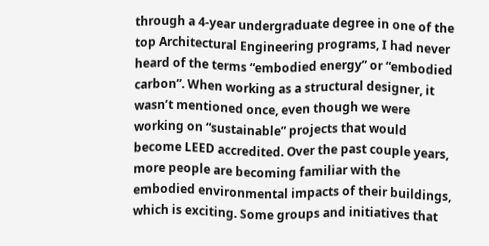through a 4-year undergraduate degree in one of the top Architectural Engineering programs, I had never heard of the terms “embodied energy” or “embodied carbon”. When working as a structural designer, it wasn’t mentioned once, even though we were working on “sustainable” projects that would become LEED accredited. Over the past couple years, more people are becoming familiar with the embodied environmental impacts of their buildings, which is exciting. Some groups and initiatives that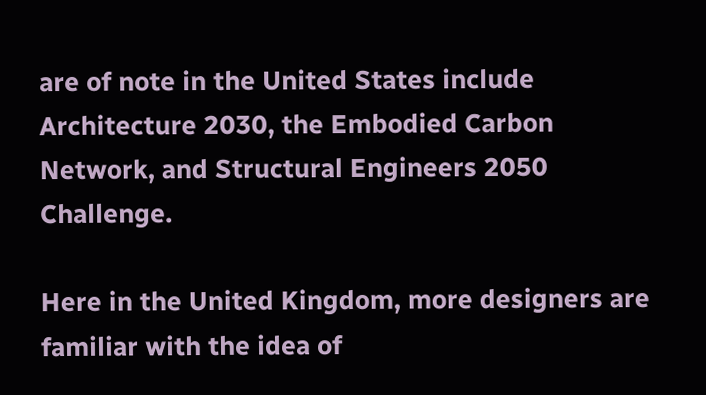are of note in the United States include Architecture 2030, the Embodied Carbon Network, and Structural Engineers 2050 Challenge.

Here in the United Kingdom, more designers are familiar with the idea of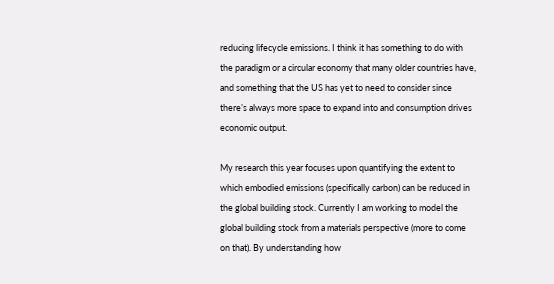reducing lifecycle emissions. I think it has something to do with the paradigm or a circular economy that many older countries have, and something that the US has yet to need to consider since there’s always more space to expand into and consumption drives economic output.

My research this year focuses upon quantifying the extent to which embodied emissions (specifically carbon) can be reduced in the global building stock. Currently I am working to model the global building stock from a materials perspective (more to come on that). By understanding how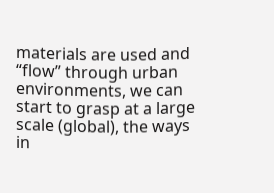materials are used and “flow” through urban environments, we can start to grasp at a large scale (global), the ways in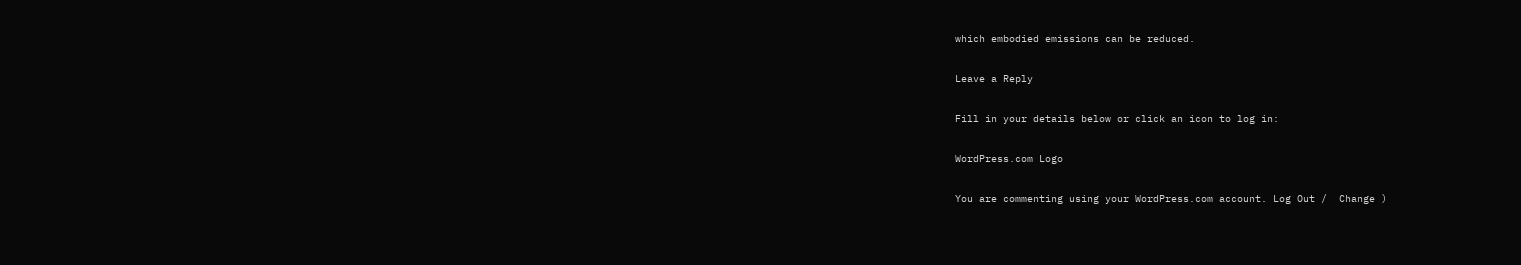which embodied emissions can be reduced.

Leave a Reply

Fill in your details below or click an icon to log in:

WordPress.com Logo

You are commenting using your WordPress.com account. Log Out /  Change )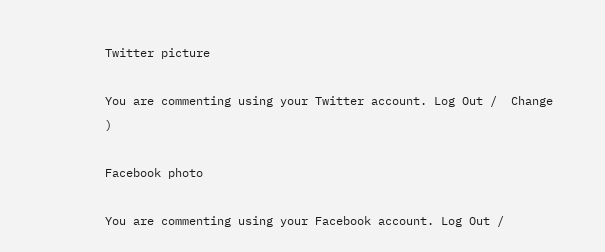Twitter picture

You are commenting using your Twitter account. Log Out /  Change )

Facebook photo

You are commenting using your Facebook account. Log Out /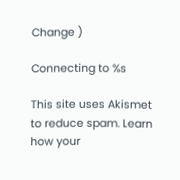Change )

Connecting to %s

This site uses Akismet to reduce spam. Learn how your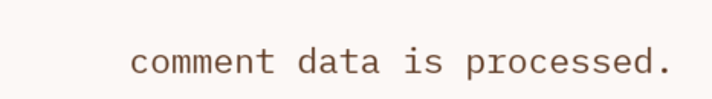comment data is processed.